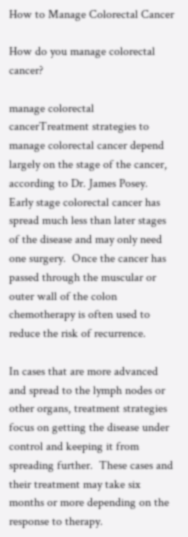How to Manage Colorectal Cancer

How do you manage colorectal cancer?

manage colorectal cancerTreatment strategies to manage colorectal cancer depend largely on the stage of the cancer, according to Dr. James Posey.  Early stage colorectal cancer has spread much less than later stages of the disease and may only need one surgery.  Once the cancer has passed through the muscular or outer wall of the colon chemotherapy is often used to reduce the risk of recurrence.

In cases that are more advanced and spread to the lymph nodes or other organs, treatment strategies focus on getting the disease under control and keeping it from spreading further.  These cases and their treatment may take six months or more depending on the response to therapy.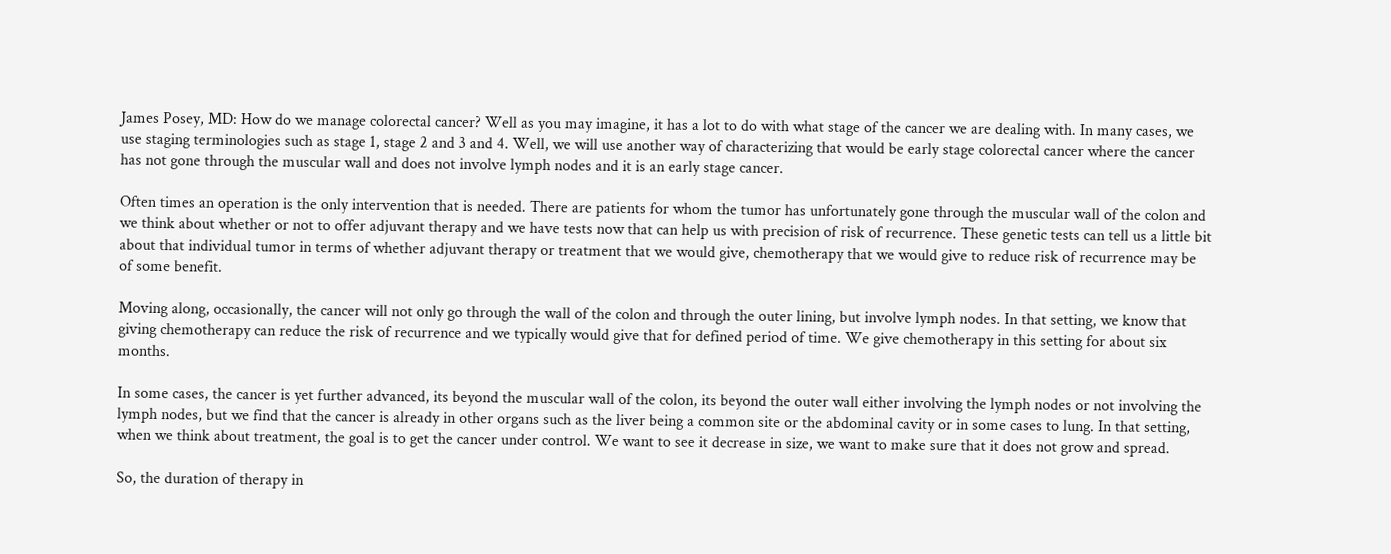James Posey, MD: How do we manage colorectal cancer? Well as you may imagine, it has a lot to do with what stage of the cancer we are dealing with. In many cases, we use staging terminologies such as stage 1, stage 2 and 3 and 4. Well, we will use another way of characterizing that would be early stage colorectal cancer where the cancer has not gone through the muscular wall and does not involve lymph nodes and it is an early stage cancer.

Often times an operation is the only intervention that is needed. There are patients for whom the tumor has unfortunately gone through the muscular wall of the colon and we think about whether or not to offer adjuvant therapy and we have tests now that can help us with precision of risk of recurrence. These genetic tests can tell us a little bit about that individual tumor in terms of whether adjuvant therapy or treatment that we would give, chemotherapy that we would give to reduce risk of recurrence may be of some benefit.

Moving along, occasionally, the cancer will not only go through the wall of the colon and through the outer lining, but involve lymph nodes. In that setting, we know that giving chemotherapy can reduce the risk of recurrence and we typically would give that for defined period of time. We give chemotherapy in this setting for about six months.

In some cases, the cancer is yet further advanced, its beyond the muscular wall of the colon, its beyond the outer wall either involving the lymph nodes or not involving the lymph nodes, but we find that the cancer is already in other organs such as the liver being a common site or the abdominal cavity or in some cases to lung. In that setting, when we think about treatment, the goal is to get the cancer under control. We want to see it decrease in size, we want to make sure that it does not grow and spread.

So, the duration of therapy in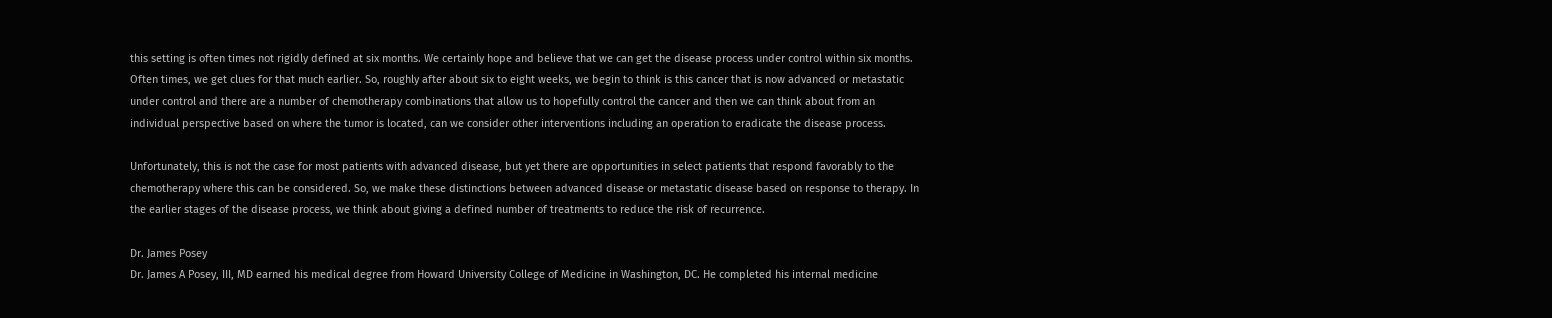this setting is often times not rigidly defined at six months. We certainly hope and believe that we can get the disease process under control within six months. Often times, we get clues for that much earlier. So, roughly after about six to eight weeks, we begin to think is this cancer that is now advanced or metastatic under control and there are a number of chemotherapy combinations that allow us to hopefully control the cancer and then we can think about from an individual perspective based on where the tumor is located, can we consider other interventions including an operation to eradicate the disease process.

Unfortunately, this is not the case for most patients with advanced disease, but yet there are opportunities in select patients that respond favorably to the chemotherapy where this can be considered. So, we make these distinctions between advanced disease or metastatic disease based on response to therapy. In the earlier stages of the disease process, we think about giving a defined number of treatments to reduce the risk of recurrence.

Dr. James Posey
Dr. James A Posey, III, MD earned his medical degree from Howard University College of Medicine in Washington, DC. He completed his internal medicine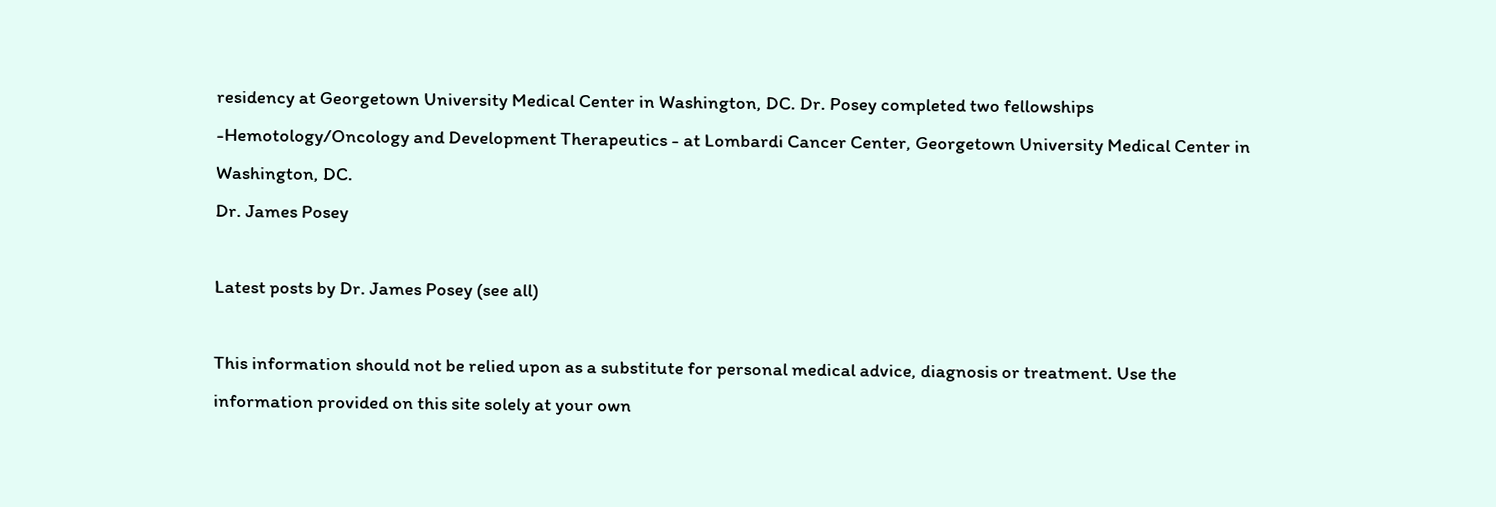residency at Georgetown University Medical Center in Washington, DC. Dr. Posey completed two fellowships -Hemotology/Oncology and Development Therapeutics - at Lombardi Cancer Center, Georgetown University Medical Center in Washington, DC.
Dr. James Posey

Latest posts by Dr. James Posey (see all)

This information should not be relied upon as a substitute for personal medical advice, diagnosis or treatment. Use the information provided on this site solely at your own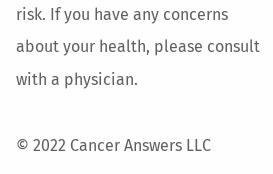risk. If you have any concerns about your health, please consult with a physician.

© 2022 Cancer Answers LLC